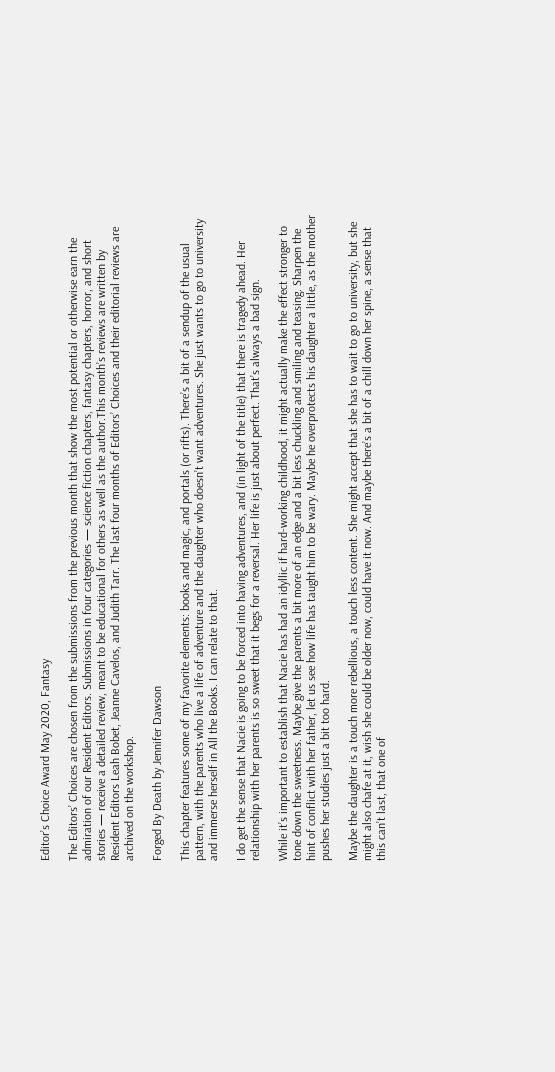Editor’s Choice Award May 2020, Fantasy

The Editors’ Choices are chosen from the submissions from the previous month that show the most potential or otherwise earn the admiration of our Resident Editors. Submissions in four categories — science fiction chapters, fantasy chapters, horror, and short stories — receive a detailed review, meant to be educational for others as well as the author.This month’s reviews are written by Resident Editors Leah Bobet, Jeanne Cavelos, and Judith Tarr. The last four months of Editors’ Choices and their editorial reviews are archived on the workshop.

Forged By Death by Jennifer Dawson

This chapter features some of my favorite elements: books and magic, and portals (or rifts). There’s a bit of a sendup of the usual pattern, with the parents who live a life of adventure and the daughter who doesn’t want adventures. She just wants to go to university and immerse herself in All the Books. I can relate to that.

I do get the sense that Nacie is going to be forced into having adventures, and (in light of the title) that there is tragedy ahead. Her relationship with her parents is so sweet that it begs for a reversal. Her life is just about perfect. That’s always a bad sign.

While it’s important to establish that Nacie has had an idyllic if hard-working childhood, it might actually make the effect stronger to tone down the sweetness. Maybe give the parents a bit more of an edge and a bit less chuckling and smiling and teasing. Sharpen the hint of conflict with her father, let us see how life has taught him to be wary. Maybe he overprotects his daughter a little, as the mother pushes her studies just a bit too hard.

Maybe the daughter is a touch more rebellious, a touch less content. She might accept that she has to wait to go to university, but she might also chafe at it, wish she could be older now, could have it now. And maybe there’s a bit of a chill down her spine, a sense that this can’t last, that one of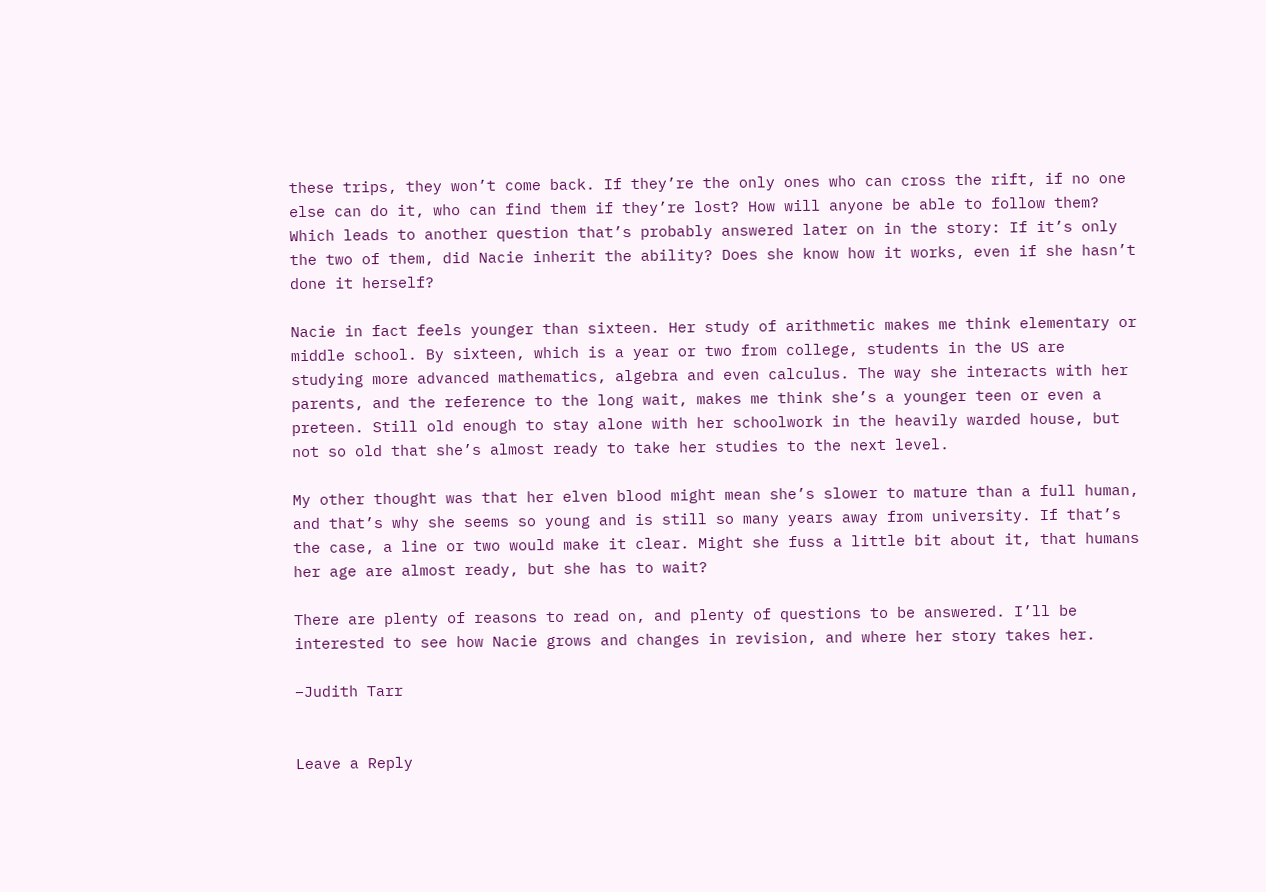these trips, they won’t come back. If they’re the only ones who can cross the rift, if no one else can do it, who can find them if they’re lost? How will anyone be able to follow them? Which leads to another question that’s probably answered later on in the story: If it’s only the two of them, did Nacie inherit the ability? Does she know how it works, even if she hasn’t done it herself?

Nacie in fact feels younger than sixteen. Her study of arithmetic makes me think elementary or middle school. By sixteen, which is a year or two from college, students in the US are studying more advanced mathematics, algebra and even calculus. The way she interacts with her parents, and the reference to the long wait, makes me think she’s a younger teen or even a preteen. Still old enough to stay alone with her schoolwork in the heavily warded house, but not so old that she’s almost ready to take her studies to the next level.

My other thought was that her elven blood might mean she’s slower to mature than a full human, and that’s why she seems so young and is still so many years away from university. If that’s the case, a line or two would make it clear. Might she fuss a little bit about it, that humans her age are almost ready, but she has to wait?

There are plenty of reasons to read on, and plenty of questions to be answered. I’ll be interested to see how Nacie grows and changes in revision, and where her story takes her.

–Judith Tarr


Leave a Reply